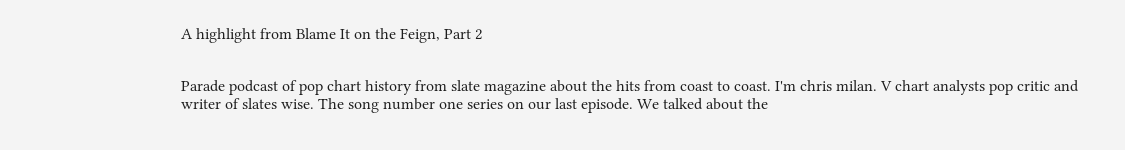A highlight from Blame It on the Feign, Part 2


Parade podcast of pop chart history from slate magazine about the hits from coast to coast. I'm chris milan. V chart analysts pop critic and writer of slates wise. The song number one series on our last episode. We talked about the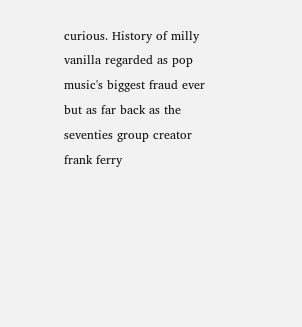curious. History of milly vanilla regarded as pop music's biggest fraud ever but as far back as the seventies group creator frank ferry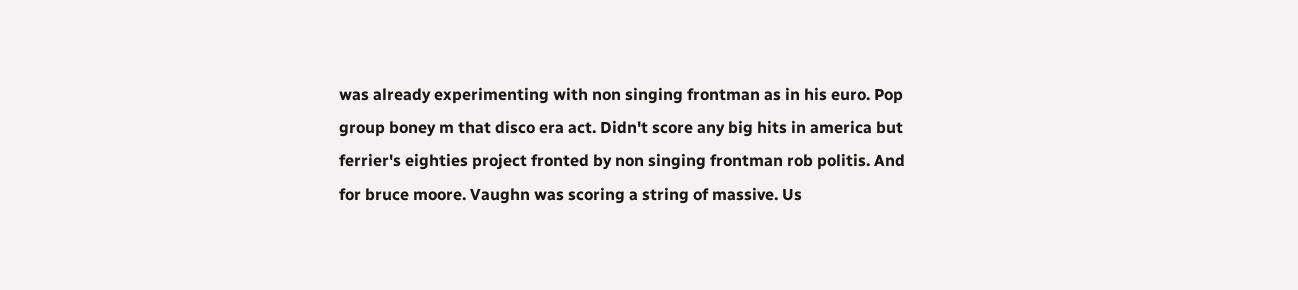was already experimenting with non singing frontman as in his euro. Pop group boney m that disco era act. Didn't score any big hits in america but ferrier's eighties project fronted by non singing frontman rob politis. And for bruce moore. Vaughn was scoring a string of massive. Us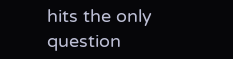hits the only question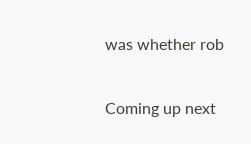was whether rob

Coming up next